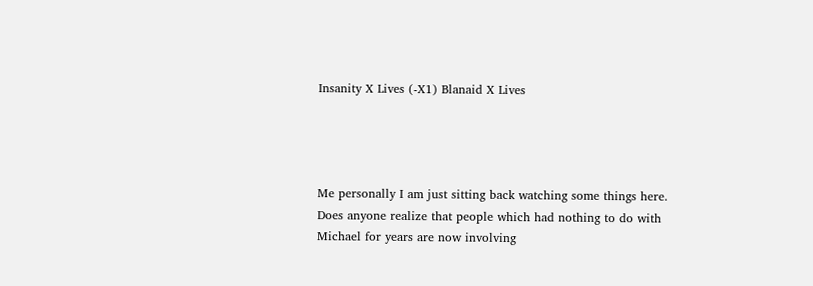Insanity X Lives (-X1) Blanaid X Lives




Me personally I am just sitting back watching some things here.  Does anyone realize that people which had nothing to do with Michael for years are now involving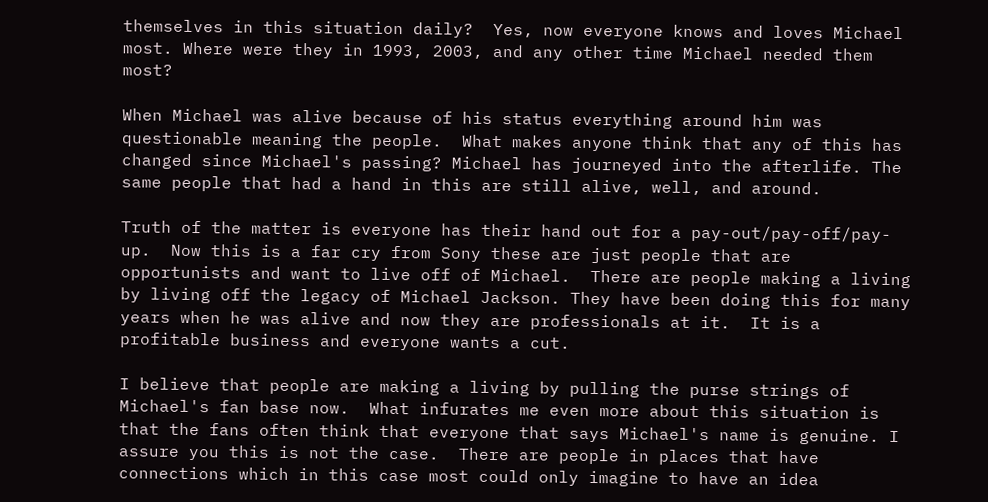themselves in this situation daily?  Yes, now everyone knows and loves Michael most. Where were they in 1993, 2003, and any other time Michael needed them most?

When Michael was alive because of his status everything around him was questionable meaning the people.  What makes anyone think that any of this has changed since Michael's passing? Michael has journeyed into the afterlife. The same people that had a hand in this are still alive, well, and around.

Truth of the matter is everyone has their hand out for a pay-out/pay-off/pay-up.  Now this is a far cry from Sony these are just people that are opportunists and want to live off of Michael.  There are people making a living by living off the legacy of Michael Jackson. They have been doing this for many years when he was alive and now they are professionals at it.  It is a profitable business and everyone wants a cut.

I believe that people are making a living by pulling the purse strings of Michael's fan base now.  What infurates me even more about this situation is that the fans often think that everyone that says Michael's name is genuine. I assure you this is not the case.  There are people in places that have connections which in this case most could only imagine to have an idea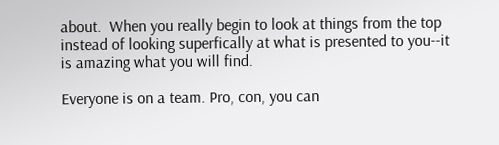about.  When you really begin to look at things from the top instead of looking superfically at what is presented to you--it is amazing what you will find.

Everyone is on a team. Pro, con, you can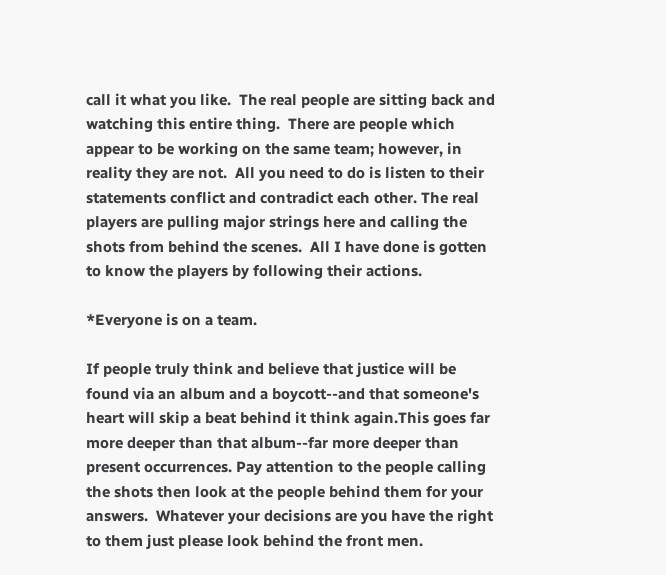call it what you like.  The real people are sitting back and watching this entire thing.  There are people which appear to be working on the same team; however, in reality they are not.  All you need to do is listen to their statements conflict and contradict each other. The real players are pulling major strings here and calling the shots from behind the scenes.  All I have done is gotten to know the players by following their actions.

*Everyone is on a team.

If people truly think and believe that justice will be found via an album and a boycott--and that someone's heart will skip a beat behind it think again.This goes far more deeper than that album--far more deeper than present occurrences. Pay attention to the people calling the shots then look at the people behind them for your answers.  Whatever your decisions are you have the right to them just please look behind the front men.